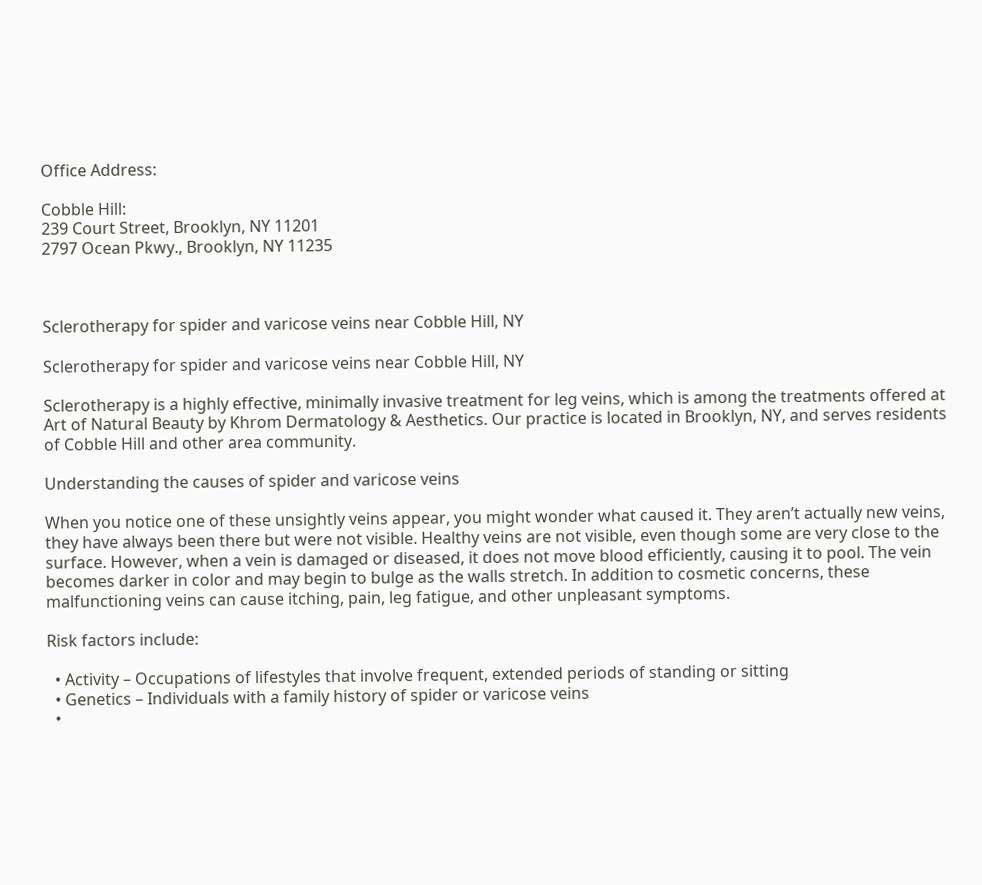Office Address:

Cobble Hill:
239 Court Street, Brooklyn, NY 11201
2797 Ocean Pkwy., Brooklyn, NY 11235



Sclerotherapy for spider and varicose veins near Cobble Hill, NY

Sclerotherapy for spider and varicose veins near Cobble Hill, NY

Sclerotherapy is a highly effective, minimally invasive treatment for leg veins, which is among the treatments offered at Art of Natural Beauty by Khrom Dermatology & Aesthetics. Our practice is located in Brooklyn, NY, and serves residents of Cobble Hill and other area community.

Understanding the causes of spider and varicose veins

When you notice one of these unsightly veins appear, you might wonder what caused it. They aren’t actually new veins, they have always been there but were not visible. Healthy veins are not visible, even though some are very close to the surface. However, when a vein is damaged or diseased, it does not move blood efficiently, causing it to pool. The vein becomes darker in color and may begin to bulge as the walls stretch. In addition to cosmetic concerns, these malfunctioning veins can cause itching, pain, leg fatigue, and other unpleasant symptoms.

Risk factors include:

  • Activity – Occupations of lifestyles that involve frequent, extended periods of standing or sitting
  • Genetics – Individuals with a family history of spider or varicose veins
  •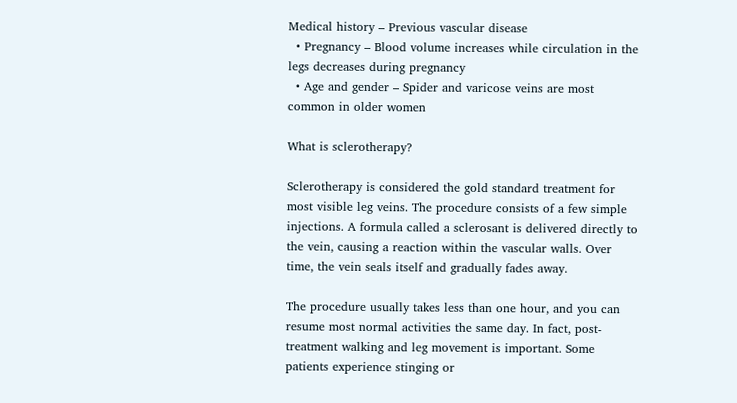Medical history – Previous vascular disease
  • Pregnancy – Blood volume increases while circulation in the legs decreases during pregnancy
  • Age and gender – Spider and varicose veins are most common in older women

What is sclerotherapy?

Sclerotherapy is considered the gold standard treatment for most visible leg veins. The procedure consists of a few simple injections. A formula called a sclerosant is delivered directly to the vein, causing a reaction within the vascular walls. Over time, the vein seals itself and gradually fades away.

The procedure usually takes less than one hour, and you can resume most normal activities the same day. In fact, post-treatment walking and leg movement is important. Some patients experience stinging or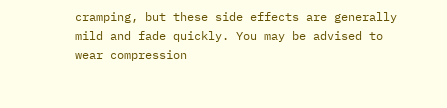cramping, but these side effects are generally mild and fade quickly. You may be advised to wear compression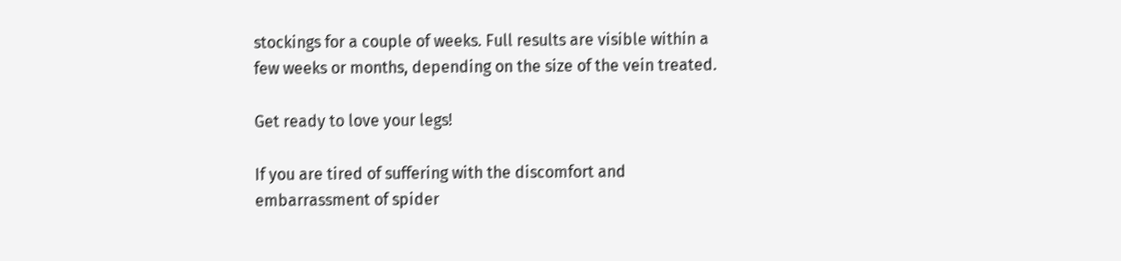stockings for a couple of weeks. Full results are visible within a few weeks or months, depending on the size of the vein treated.

Get ready to love your legs!

If you are tired of suffering with the discomfort and embarrassment of spider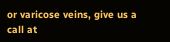or varicose veins, give us a call at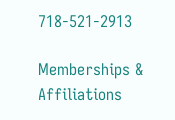718-521-2913

Memberships & Affiliations